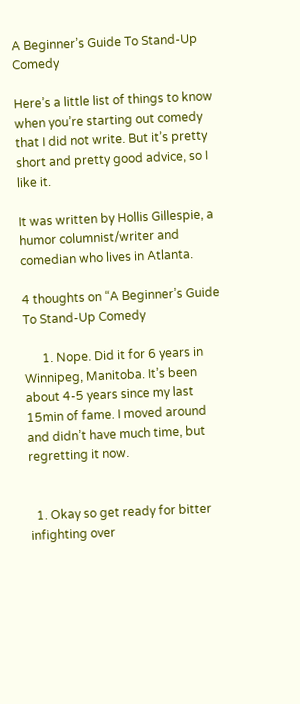A Beginner’s Guide To Stand-Up Comedy

Here’s a little list of things to know when you’re starting out comedy that I did not write. But it’s pretty short and pretty good advice, so I like it.

It was written by Hollis Gillespie, a humor columnist/writer and comedian who lives in Atlanta.

4 thoughts on “A Beginner’s Guide To Stand-Up Comedy

      1. Nope. Did it for 6 years in Winnipeg, Manitoba. It’s been about 4-5 years since my last 15min of fame. I moved around and didn’t have much time, but regretting it now.


  1. Okay so get ready for bitter infighting over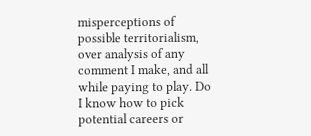misperceptions of possible territorialism, over analysis of any comment I make, and all while paying to play. Do I know how to pick potential careers or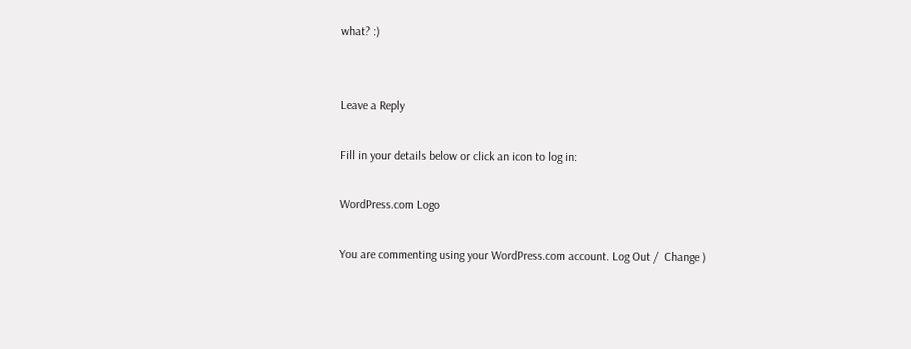what? :)


Leave a Reply

Fill in your details below or click an icon to log in:

WordPress.com Logo

You are commenting using your WordPress.com account. Log Out /  Change )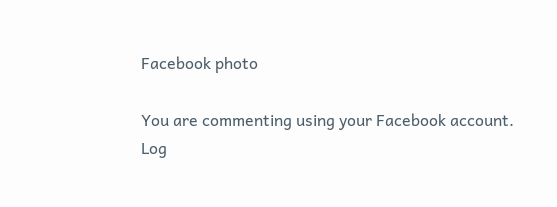Facebook photo

You are commenting using your Facebook account. Log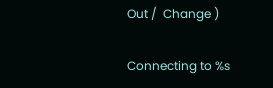Out /  Change )

Connecting to %s